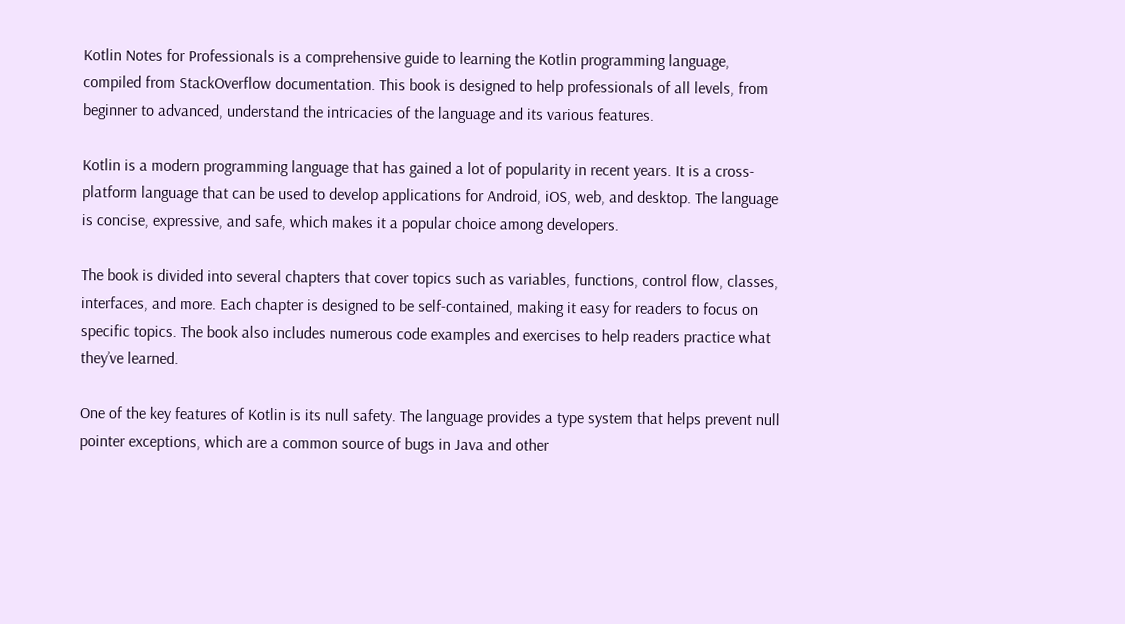Kotlin Notes for Professionals is a comprehensive guide to learning the Kotlin programming language, compiled from StackOverflow documentation. This book is designed to help professionals of all levels, from beginner to advanced, understand the intricacies of the language and its various features.

Kotlin is a modern programming language that has gained a lot of popularity in recent years. It is a cross-platform language that can be used to develop applications for Android, iOS, web, and desktop. The language is concise, expressive, and safe, which makes it a popular choice among developers.

The book is divided into several chapters that cover topics such as variables, functions, control flow, classes, interfaces, and more. Each chapter is designed to be self-contained, making it easy for readers to focus on specific topics. The book also includes numerous code examples and exercises to help readers practice what they’ve learned.

One of the key features of Kotlin is its null safety. The language provides a type system that helps prevent null pointer exceptions, which are a common source of bugs in Java and other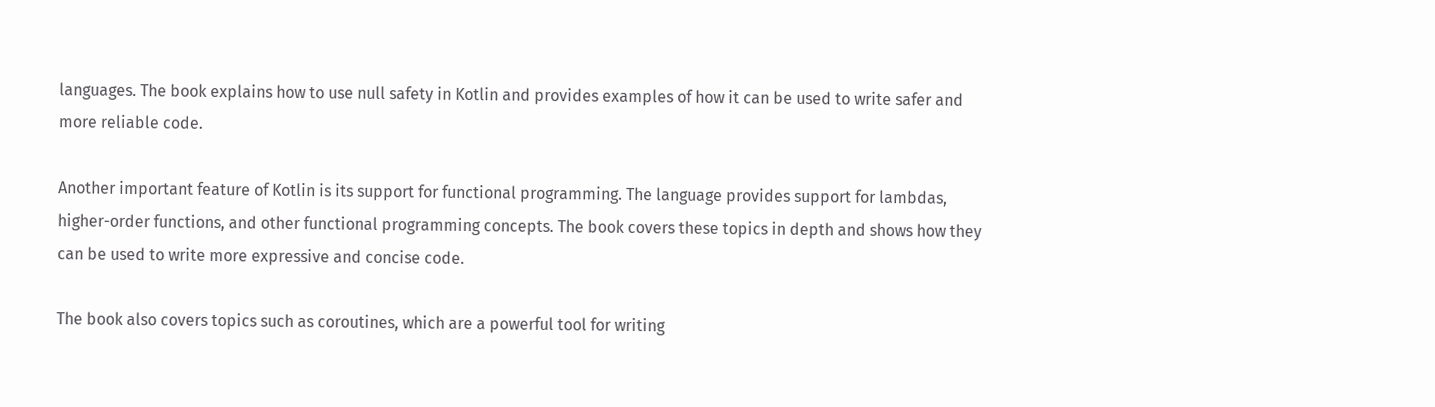languages. The book explains how to use null safety in Kotlin and provides examples of how it can be used to write safer and more reliable code.

Another important feature of Kotlin is its support for functional programming. The language provides support for lambdas, higher-order functions, and other functional programming concepts. The book covers these topics in depth and shows how they can be used to write more expressive and concise code.

The book also covers topics such as coroutines, which are a powerful tool for writing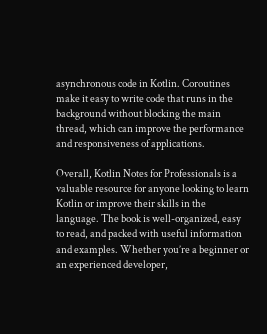asynchronous code in Kotlin. Coroutines make it easy to write code that runs in the background without blocking the main thread, which can improve the performance and responsiveness of applications.

Overall, Kotlin Notes for Professionals is a valuable resource for anyone looking to learn Kotlin or improve their skills in the language. The book is well-organized, easy to read, and packed with useful information and examples. Whether you’re a beginner or an experienced developer,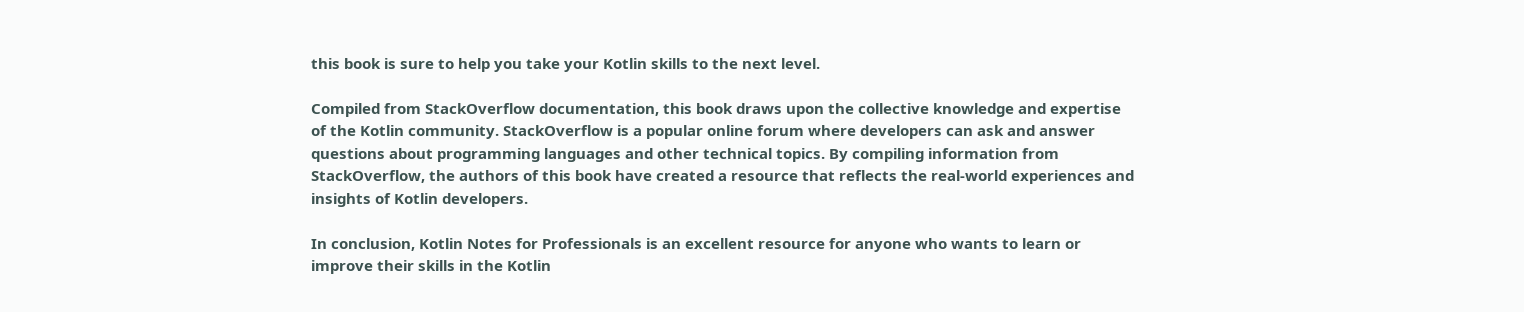this book is sure to help you take your Kotlin skills to the next level.

Compiled from StackOverflow documentation, this book draws upon the collective knowledge and expertise of the Kotlin community. StackOverflow is a popular online forum where developers can ask and answer questions about programming languages and other technical topics. By compiling information from StackOverflow, the authors of this book have created a resource that reflects the real-world experiences and insights of Kotlin developers.

In conclusion, Kotlin Notes for Professionals is an excellent resource for anyone who wants to learn or improve their skills in the Kotlin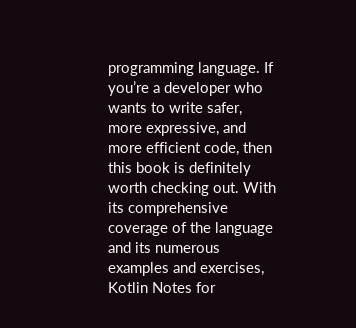programming language. If you’re a developer who wants to write safer, more expressive, and more efficient code, then this book is definitely worth checking out. With its comprehensive coverage of the language and its numerous examples and exercises, Kotlin Notes for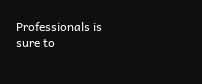Professionals is sure to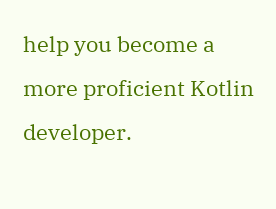help you become a more proficient Kotlin developer.